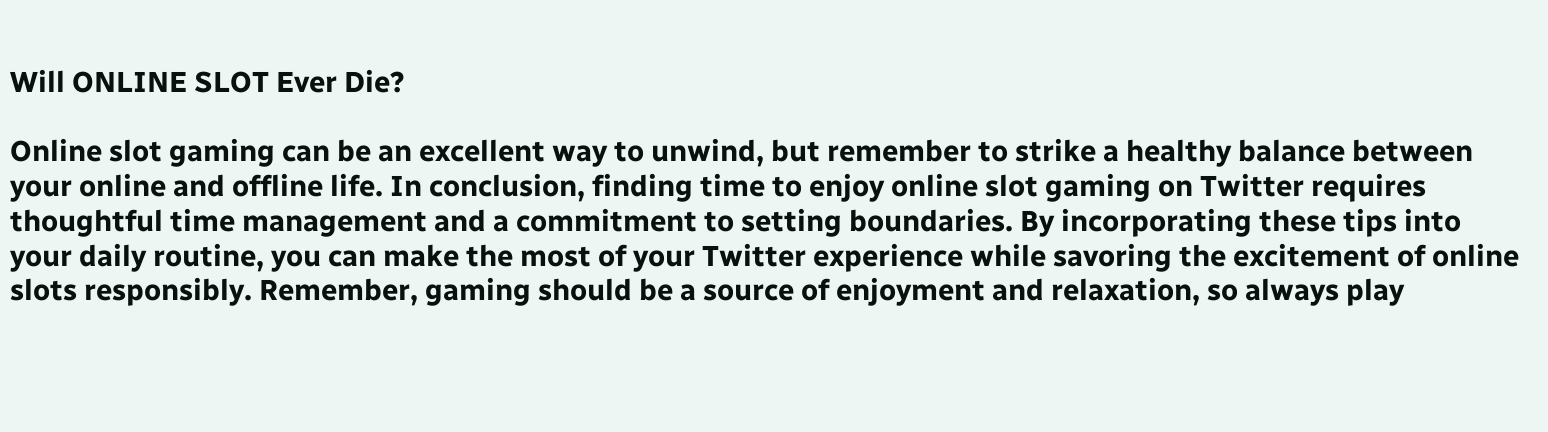Will ONLINE SLOT Ever Die?

Online slot gaming can be an excellent way to unwind, but remember to strike a healthy balance between your online and offline life. In conclusion, finding time to enjoy online slot gaming on Twitter requires thoughtful time management and a commitment to setting boundaries. By incorporating these tips into your daily routine, you can make the most of your Twitter experience while savoring the excitement of online slots responsibly. Remember, gaming should be a source of enjoyment and relaxation, so always play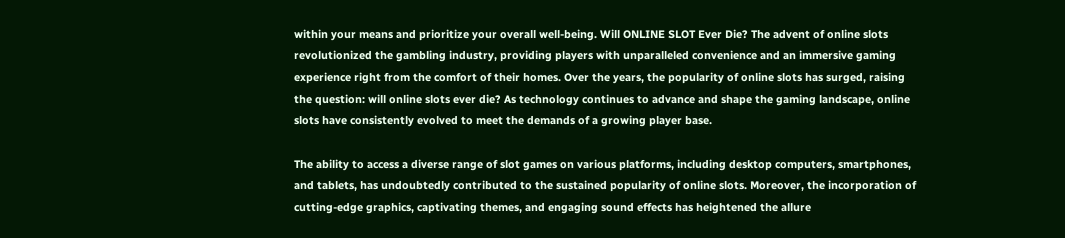within your means and prioritize your overall well-being. Will ONLINE SLOT Ever Die? The advent of online slots revolutionized the gambling industry, providing players with unparalleled convenience and an immersive gaming experience right from the comfort of their homes. Over the years, the popularity of online slots has surged, raising the question: will online slots ever die? As technology continues to advance and shape the gaming landscape, online slots have consistently evolved to meet the demands of a growing player base.

The ability to access a diverse range of slot games on various platforms, including desktop computers, smartphones, and tablets, has undoubtedly contributed to the sustained popularity of online slots. Moreover, the incorporation of cutting-edge graphics, captivating themes, and engaging sound effects has heightened the allure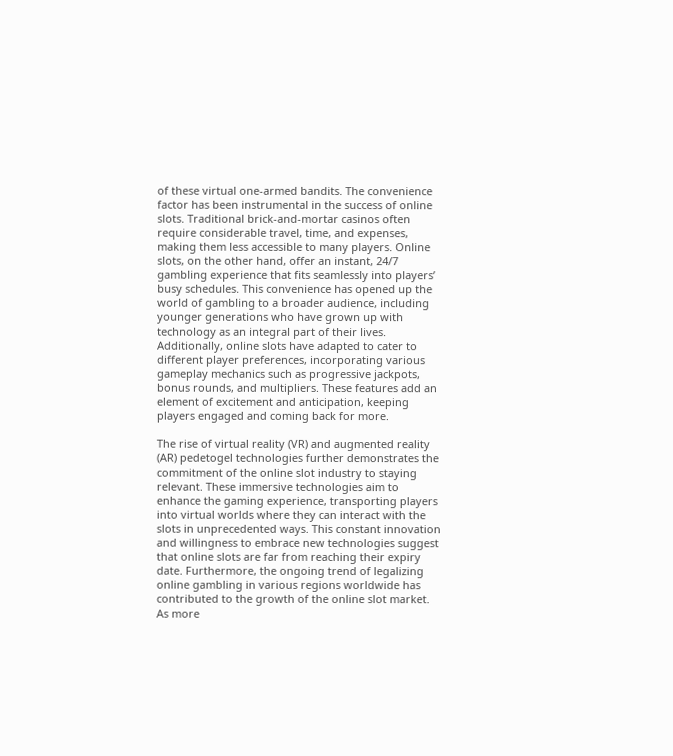of these virtual one-armed bandits. The convenience factor has been instrumental in the success of online slots. Traditional brick-and-mortar casinos often require considerable travel, time, and expenses, making them less accessible to many players. Online slots, on the other hand, offer an instant, 24/7 gambling experience that fits seamlessly into players’ busy schedules. This convenience has opened up the world of gambling to a broader audience, including younger generations who have grown up with technology as an integral part of their lives. Additionally, online slots have adapted to cater to different player preferences, incorporating various gameplay mechanics such as progressive jackpots, bonus rounds, and multipliers. These features add an element of excitement and anticipation, keeping players engaged and coming back for more.

The rise of virtual reality (VR) and augmented reality (AR) pedetogel technologies further demonstrates the commitment of the online slot industry to staying relevant. These immersive technologies aim to enhance the gaming experience, transporting players into virtual worlds where they can interact with the slots in unprecedented ways. This constant innovation and willingness to embrace new technologies suggest that online slots are far from reaching their expiry date. Furthermore, the ongoing trend of legalizing online gambling in various regions worldwide has contributed to the growth of the online slot market. As more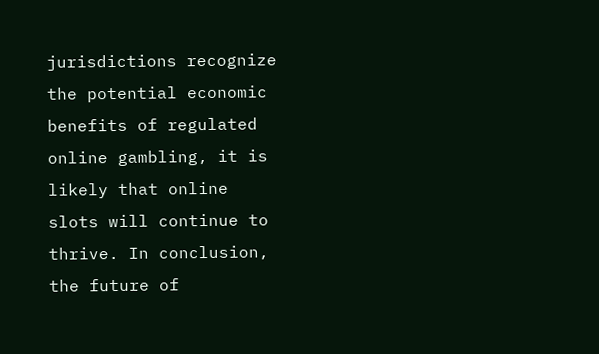jurisdictions recognize the potential economic benefits of regulated online gambling, it is likely that online slots will continue to thrive. In conclusion, the future of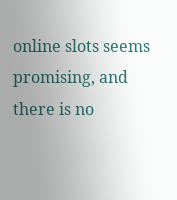online slots seems promising, and there is no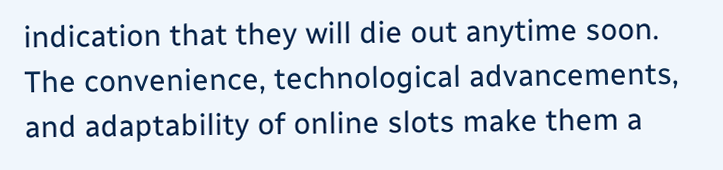indication that they will die out anytime soon. The convenience, technological advancements, and adaptability of online slots make them a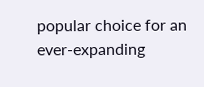popular choice for an ever-expanding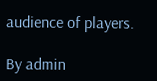audience of players.

By admin